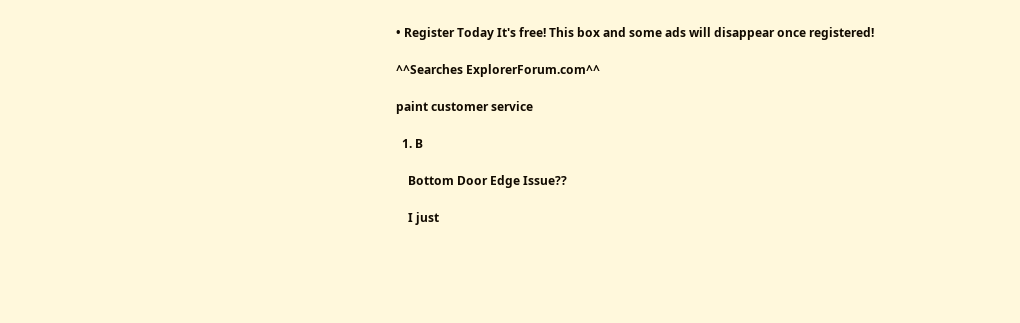• Register Today It's free! This box and some ads will disappear once registered!

^^Searches ExplorerForum.com^^

paint customer service

  1. B

    Bottom Door Edge Issue??

    I just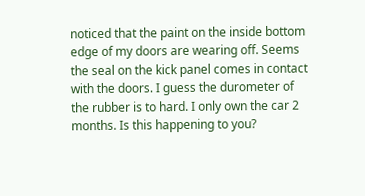noticed that the paint on the inside bottom edge of my doors are wearing off. Seems the seal on the kick panel comes in contact with the doors. I guess the durometer of the rubber is to hard. I only own the car 2 months. Is this happening to you?